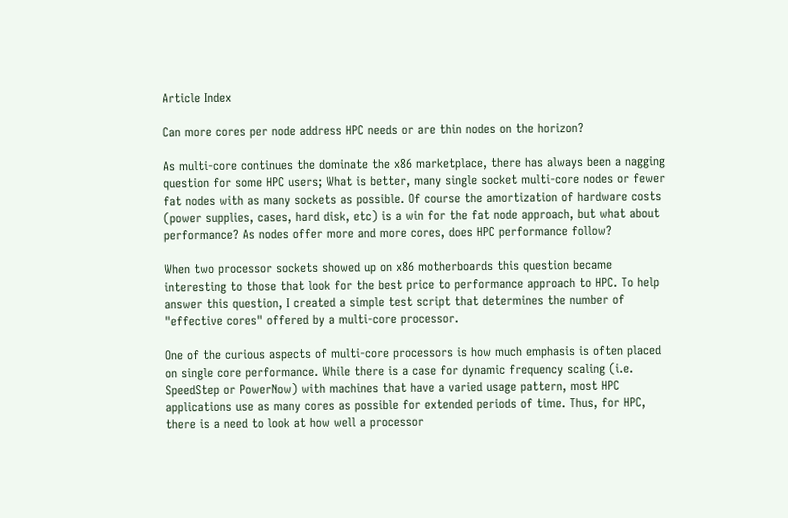Article Index

Can more cores per node address HPC needs or are thin nodes on the horizon?

As multi-core continues the dominate the x86 marketplace, there has always been a nagging question for some HPC users; What is better, many single socket multi-core nodes or fewer fat nodes with as many sockets as possible. Of course the amortization of hardware costs (power supplies, cases, hard disk, etc) is a win for the fat node approach, but what about performance? As nodes offer more and more cores, does HPC performance follow?

When two processor sockets showed up on x86 motherboards this question became interesting to those that look for the best price to performance approach to HPC. To help answer this question, I created a simple test script that determines the number of "effective cores" offered by a multi-core processor.

One of the curious aspects of multi-core processors is how much emphasis is often placed on single core performance. While there is a case for dynamic frequency scaling (i.e. SpeedStep or PowerNow) with machines that have a varied usage pattern, most HPC applications use as many cores as possible for extended periods of time. Thus, for HPC, there is a need to look at how well a processor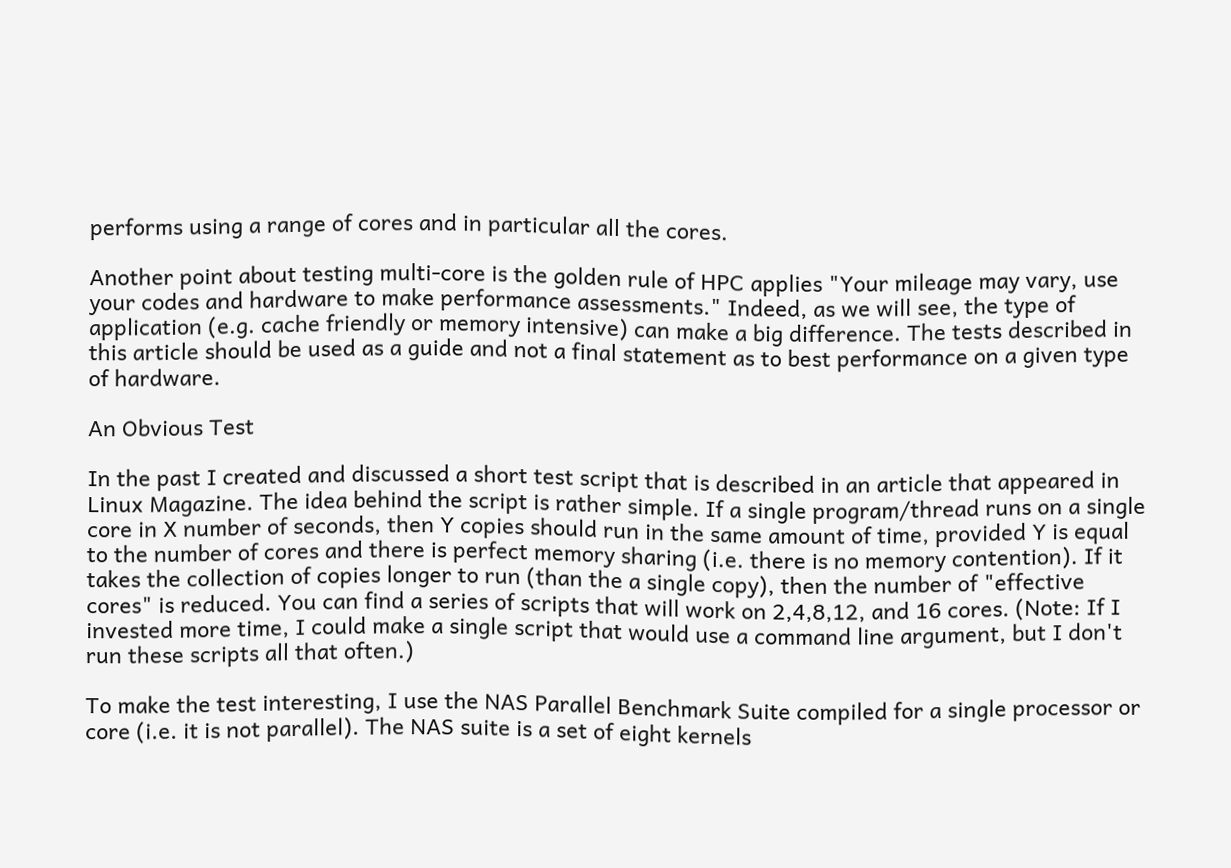performs using a range of cores and in particular all the cores.

Another point about testing multi-core is the golden rule of HPC applies "Your mileage may vary, use your codes and hardware to make performance assessments." Indeed, as we will see, the type of application (e.g. cache friendly or memory intensive) can make a big difference. The tests described in this article should be used as a guide and not a final statement as to best performance on a given type of hardware.

An Obvious Test

In the past I created and discussed a short test script that is described in an article that appeared in Linux Magazine. The idea behind the script is rather simple. If a single program/thread runs on a single core in X number of seconds, then Y copies should run in the same amount of time, provided Y is equal to the number of cores and there is perfect memory sharing (i.e. there is no memory contention). If it takes the collection of copies longer to run (than the a single copy), then the number of "effective cores" is reduced. You can find a series of scripts that will work on 2,4,8,12, and 16 cores. (Note: If I invested more time, I could make a single script that would use a command line argument, but I don't run these scripts all that often.)

To make the test interesting, I use the NAS Parallel Benchmark Suite compiled for a single processor or core (i.e. it is not parallel). The NAS suite is a set of eight kernels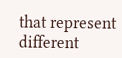that represent different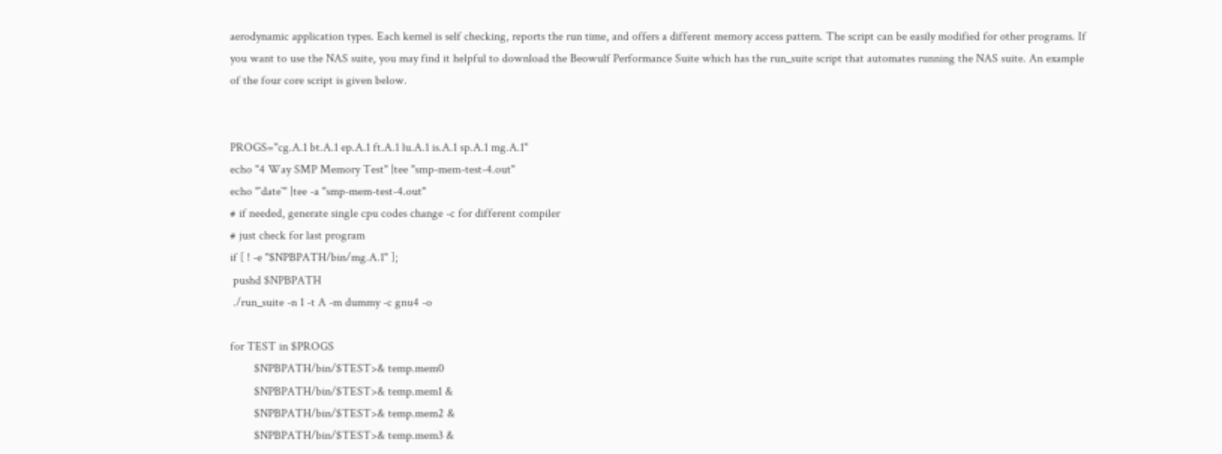aerodynamic application types. Each kernel is self checking, reports the run time, and offers a different memory access pattern. The script can be easily modified for other programs. If you want to use the NAS suite, you may find it helpful to download the Beowulf Performance Suite which has the run_suite script that automates running the NAS suite. An example of the four core script is given below.


PROGS="cg.A.1 bt.A.1 ep.A.1 ft.A.1 lu.A.1 is.A.1 sp.A.1 mg.A.1"
echo "4 Way SMP Memory Test" |tee "smp-mem-test-4.out"
echo "`date`" |tee -a "smp-mem-test-4.out"
# if needed, generate single cpu codes change -c for different compiler
# just check for last program
if [ ! -e "$NPBPATH/bin/mg.A.1" ];
 pushd $NPBPATH
 ./run_suite -n 1 -t A -m dummy -c gnu4 -o

for TEST in $PROGS
        $NPBPATH/bin/$TEST>& temp.mem0
        $NPBPATH/bin/$TEST>& temp.mem1 &
        $NPBPATH/bin/$TEST>& temp.mem2 &
        $NPBPATH/bin/$TEST>& temp.mem3 &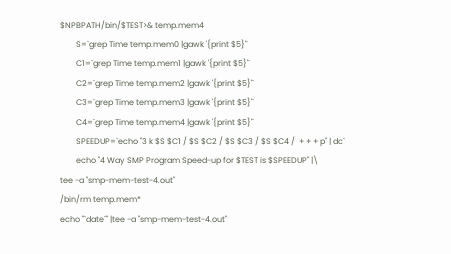$NPBPATH/bin/$TEST>& temp.mem4
        S=`grep Time temp.mem0 |gawk '{print $5}'`
        C1=`grep Time temp.mem1 |gawk '{print $5}'`
        C2=`grep Time temp.mem2 |gawk '{print $5}'`
        C3=`grep Time temp.mem3 |gawk '{print $5}'`
        C4=`grep Time temp.mem4 |gawk '{print $5}'`
        SPEEDUP=`echo "3 k $S $C1 / $S $C2 / $S $C3 / $S $C4 /  + + + p" | dc`
        echo "4 Way SMP Program Speed-up for $TEST is $SPEEDUP" |\
tee -a "smp-mem-test-4.out"
/bin/rm temp.mem*
echo "`date`" |tee -a "smp-mem-test-4.out"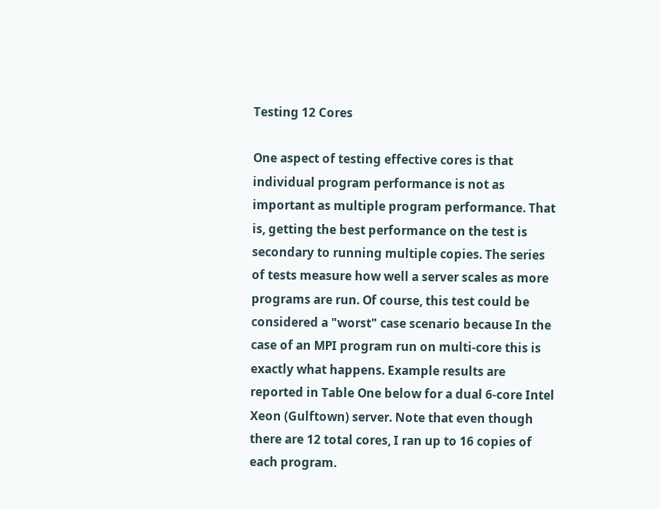Testing 12 Cores

One aspect of testing effective cores is that individual program performance is not as important as multiple program performance. That is, getting the best performance on the test is secondary to running multiple copies. The series of tests measure how well a server scales as more programs are run. Of course, this test could be considered a "worst" case scenario because In the case of an MPI program run on multi-core this is exactly what happens. Example results are reported in Table One below for a dual 6-core Intel Xeon (Gulftown) server. Note that even though there are 12 total cores, I ran up to 16 copies of each program.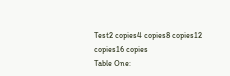Test2 copies4 copies8 copies12 copies16 copies
Table One: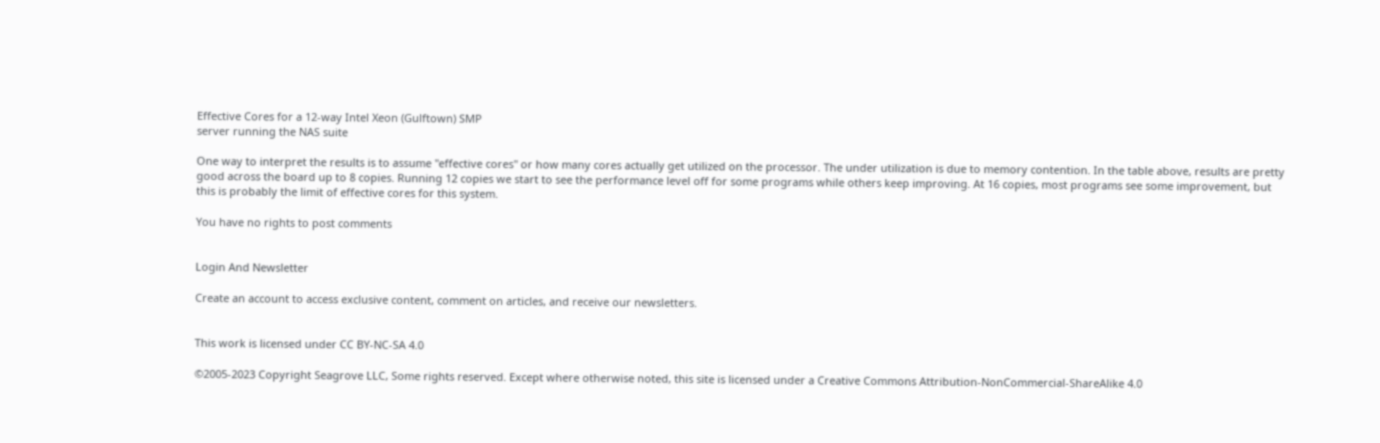Effective Cores for a 12-way Intel Xeon (Gulftown) SMP
server running the NAS suite

One way to interpret the results is to assume "effective cores" or how many cores actually get utilized on the processor. The under utilization is due to memory contention. In the table above, results are pretty good across the board up to 8 copies. Running 12 copies we start to see the performance level off for some programs while others keep improving. At 16 copies, most programs see some improvement, but this is probably the limit of effective cores for this system.

You have no rights to post comments


Login And Newsletter

Create an account to access exclusive content, comment on articles, and receive our newsletters.


This work is licensed under CC BY-NC-SA 4.0

©2005-2023 Copyright Seagrove LLC, Some rights reserved. Except where otherwise noted, this site is licensed under a Creative Commons Attribution-NonCommercial-ShareAlike 4.0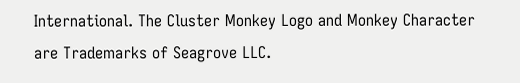International. The Cluster Monkey Logo and Monkey Character are Trademarks of Seagrove LLC.